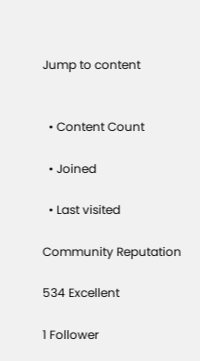Jump to content


  • Content Count

  • Joined

  • Last visited

Community Reputation

534 Excellent

1 Follower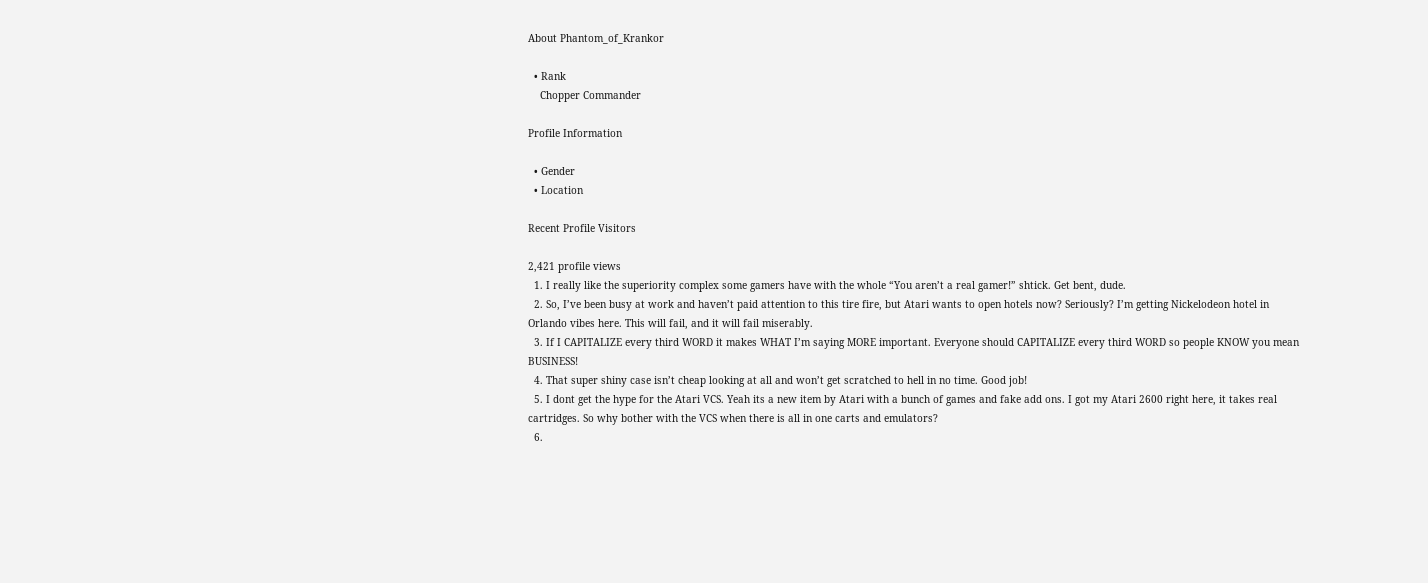About Phantom_of_Krankor

  • Rank
    Chopper Commander

Profile Information

  • Gender
  • Location

Recent Profile Visitors

2,421 profile views
  1. I really like the superiority complex some gamers have with the whole “You aren’t a real gamer!” shtick. Get bent, dude.
  2. So, I’ve been busy at work and haven’t paid attention to this tire fire, but Atari wants to open hotels now? Seriously? I’m getting Nickelodeon hotel in Orlando vibes here. This will fail, and it will fail miserably.
  3. If I CAPITALIZE every third WORD it makes WHAT I’m saying MORE important. Everyone should CAPITALIZE every third WORD so people KNOW you mean BUSINESS!
  4. That super shiny case isn’t cheap looking at all and won’t get scratched to hell in no time. Good job!
  5. I dont get the hype for the Atari VCS. Yeah its a new item by Atari with a bunch of games and fake add ons. I got my Atari 2600 right here, it takes real cartridges. So why bother with the VCS when there is all in one carts and emulators?
  6.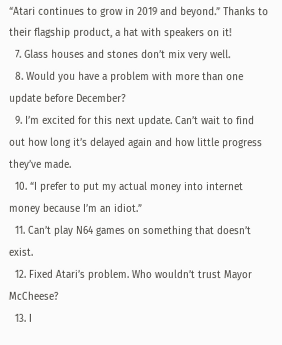“Atari continues to grow in 2019 and beyond.” Thanks to their flagship product, a hat with speakers on it!
  7. Glass houses and stones don’t mix very well.
  8. Would you have a problem with more than one update before December?
  9. I’m excited for this next update. Can’t wait to find out how long it’s delayed again and how little progress they’ve made.
  10. “I prefer to put my actual money into internet money because I’m an idiot.”
  11. Can’t play N64 games on something that doesn’t exist.
  12. Fixed Atari’s problem. Who wouldn’t trust Mayor McCheese?
  13. I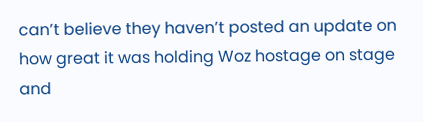can’t believe they haven’t posted an update on how great it was holding Woz hostage on stage and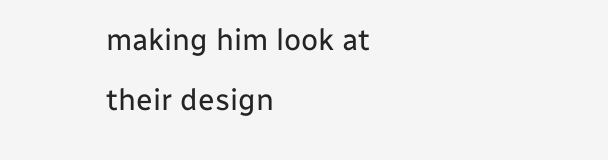making him look at their design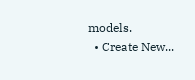models.
  • Create New...